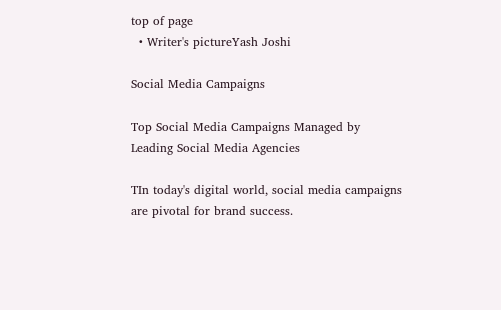top of page
  • Writer's pictureYash Joshi

Social Media Campaigns

Top Social Media Campaigns Managed by Leading Social Media Agencies

TIn today's digital world, social media campaigns are pivotal for brand success.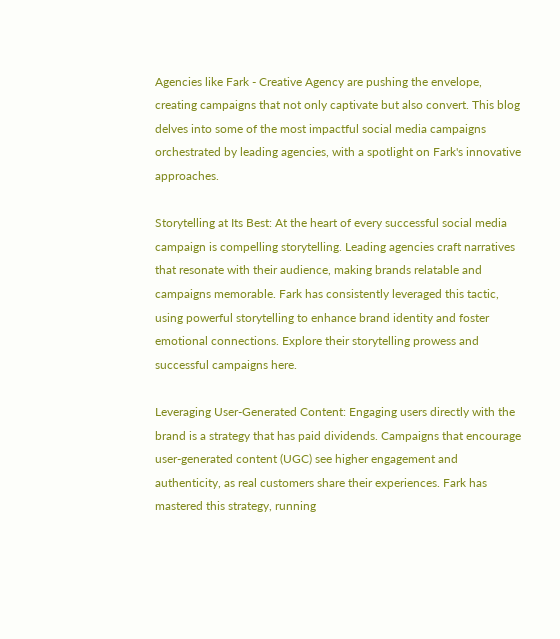Agencies like Fark - Creative Agency are pushing the envelope, creating campaigns that not only captivate but also convert. This blog delves into some of the most impactful social media campaigns orchestrated by leading agencies, with a spotlight on Fark's innovative approaches.

Storytelling at Its Best: At the heart of every successful social media campaign is compelling storytelling. Leading agencies craft narratives that resonate with their audience, making brands relatable and campaigns memorable. Fark has consistently leveraged this tactic, using powerful storytelling to enhance brand identity and foster emotional connections. Explore their storytelling prowess and successful campaigns here.

Leveraging User-Generated Content: Engaging users directly with the brand is a strategy that has paid dividends. Campaigns that encourage user-generated content (UGC) see higher engagement and authenticity, as real customers share their experiences. Fark has mastered this strategy, running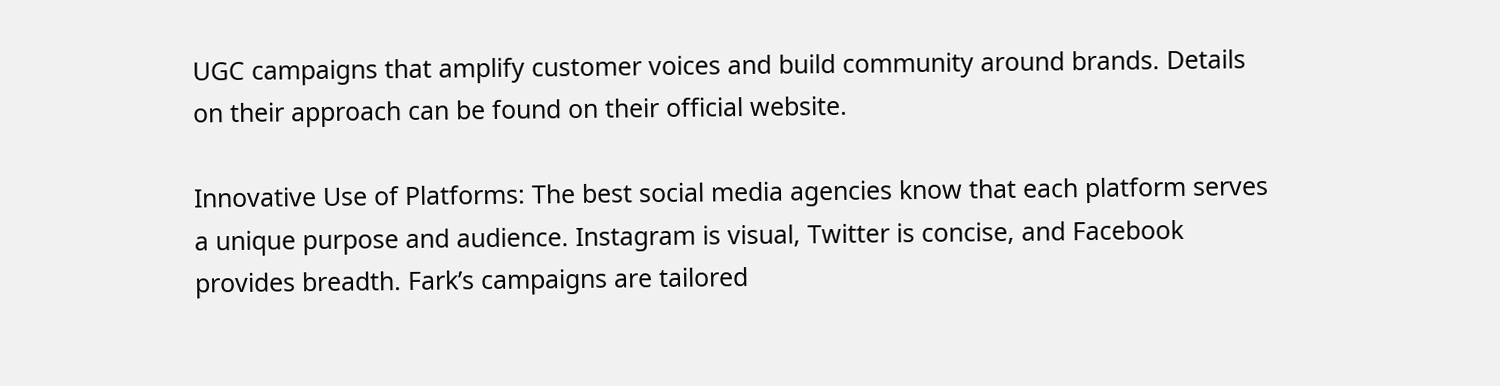UGC campaigns that amplify customer voices and build community around brands. Details on their approach can be found on their official website.

Innovative Use of Platforms: The best social media agencies know that each platform serves a unique purpose and audience. Instagram is visual, Twitter is concise, and Facebook provides breadth. Fark’s campaigns are tailored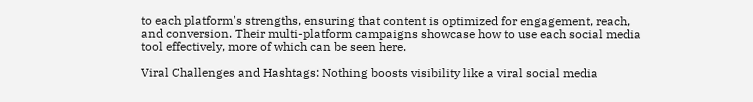to each platform's strengths, ensuring that content is optimized for engagement, reach, and conversion. Their multi-platform campaigns showcase how to use each social media tool effectively, more of which can be seen here.

Viral Challenges and Hashtags: Nothing boosts visibility like a viral social media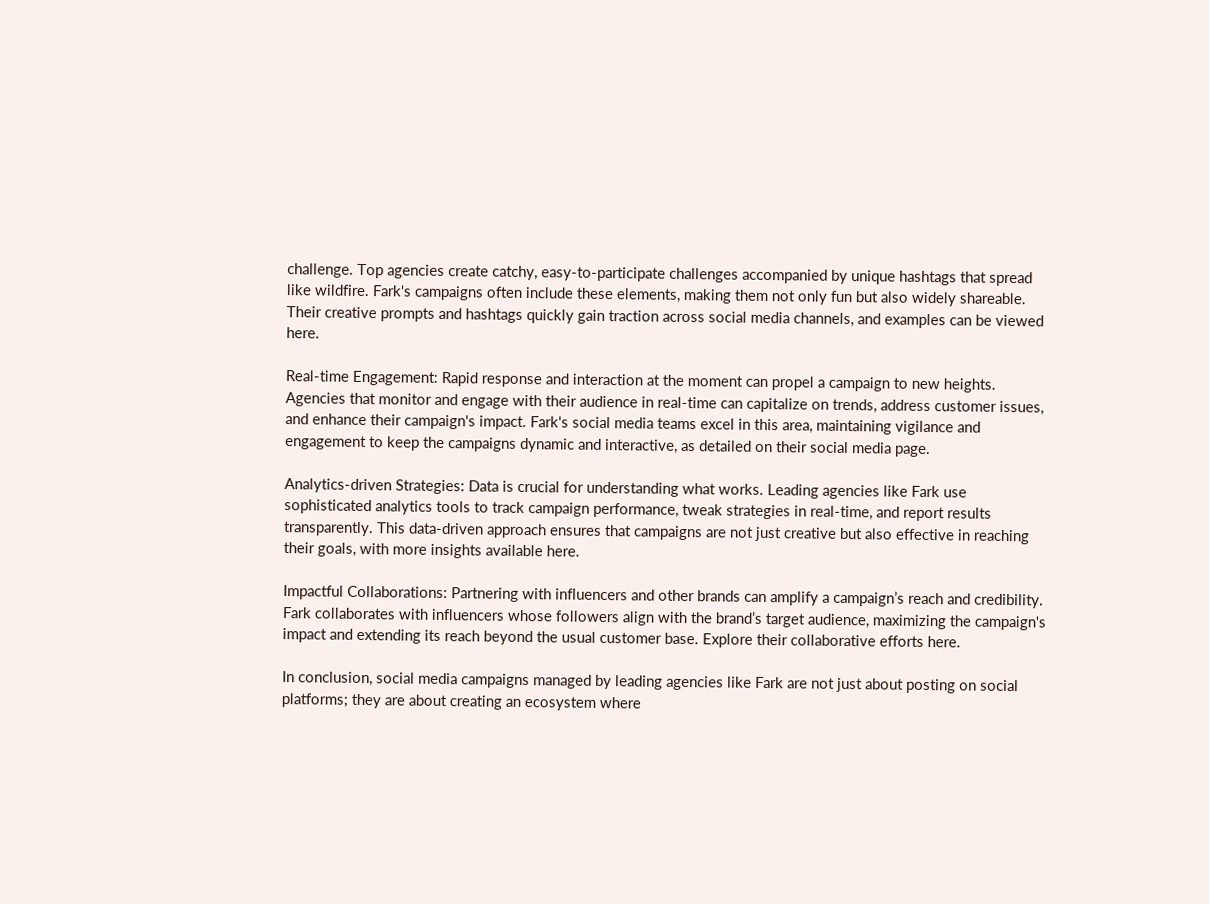challenge. Top agencies create catchy, easy-to-participate challenges accompanied by unique hashtags that spread like wildfire. Fark's campaigns often include these elements, making them not only fun but also widely shareable. Their creative prompts and hashtags quickly gain traction across social media channels, and examples can be viewed here.

Real-time Engagement: Rapid response and interaction at the moment can propel a campaign to new heights. Agencies that monitor and engage with their audience in real-time can capitalize on trends, address customer issues, and enhance their campaign's impact. Fark's social media teams excel in this area, maintaining vigilance and engagement to keep the campaigns dynamic and interactive, as detailed on their social media page.

Analytics-driven Strategies: Data is crucial for understanding what works. Leading agencies like Fark use sophisticated analytics tools to track campaign performance, tweak strategies in real-time, and report results transparently. This data-driven approach ensures that campaigns are not just creative but also effective in reaching their goals, with more insights available here.

Impactful Collaborations: Partnering with influencers and other brands can amplify a campaign’s reach and credibility. Fark collaborates with influencers whose followers align with the brand’s target audience, maximizing the campaign's impact and extending its reach beyond the usual customer base. Explore their collaborative efforts here.

In conclusion, social media campaigns managed by leading agencies like Fark are not just about posting on social platforms; they are about creating an ecosystem where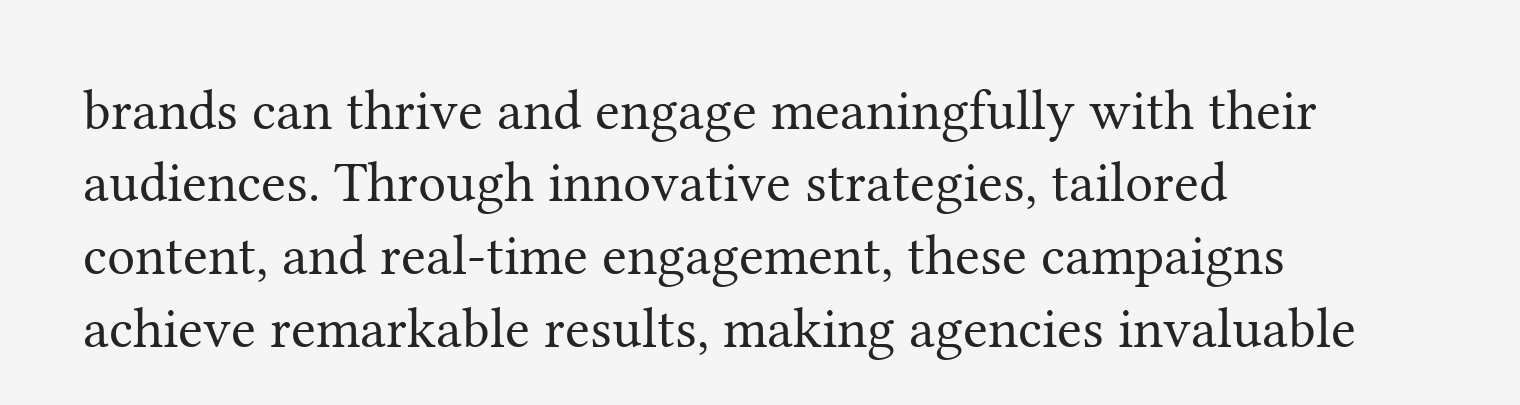brands can thrive and engage meaningfully with their audiences. Through innovative strategies, tailored content, and real-time engagement, these campaigns achieve remarkable results, making agencies invaluable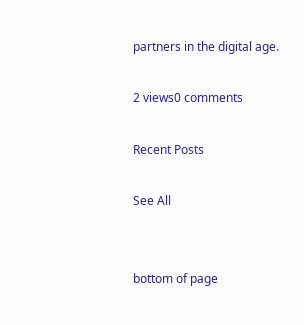partners in the digital age.

2 views0 comments

Recent Posts

See All


bottom of page